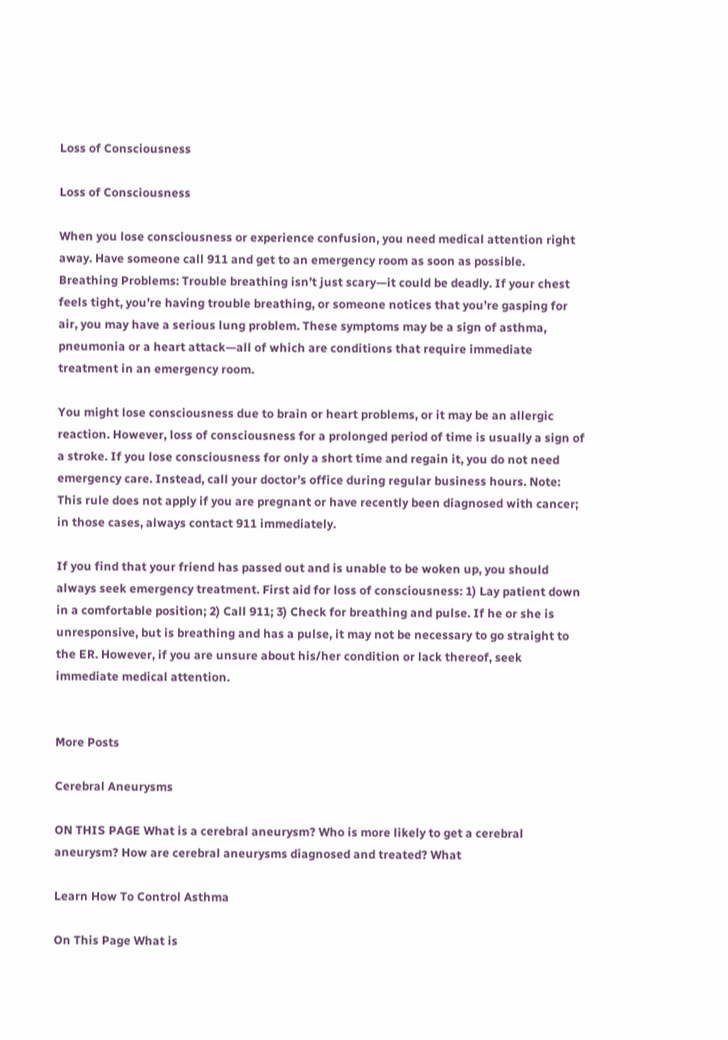Loss of Consciousness

Loss of Consciousness

When you lose consciousness or experience confusion, you need medical attention right away. Have someone call 911 and get to an emergency room as soon as possible. Breathing Problems: Trouble breathing isn’t just scary—it could be deadly. If your chest feels tight, you’re having trouble breathing, or someone notices that you’re gasping for air, you may have a serious lung problem. These symptoms may be a sign of asthma, pneumonia or a heart attack—all of which are conditions that require immediate treatment in an emergency room.

You might lose consciousness due to brain or heart problems, or it may be an allergic reaction. However, loss of consciousness for a prolonged period of time is usually a sign of a stroke. If you lose consciousness for only a short time and regain it, you do not need emergency care. Instead, call your doctor’s office during regular business hours. Note: This rule does not apply if you are pregnant or have recently been diagnosed with cancer; in those cases, always contact 911 immediately.

If you find that your friend has passed out and is unable to be woken up, you should always seek emergency treatment. First aid for loss of consciousness: 1) Lay patient down in a comfortable position; 2) Call 911; 3) Check for breathing and pulse. If he or she is unresponsive, but is breathing and has a pulse, it may not be necessary to go straight to the ER. However, if you are unsure about his/her condition or lack thereof, seek immediate medical attention.


More Posts

Cerebral Aneurysms

ON THIS PAGE What is a cerebral aneurysm? Who is more likely to get a cerebral aneurysm? How are cerebral aneurysms diagnosed and treated? What

Learn How To Control Asthma

On This Page What is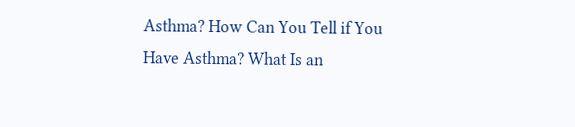Asthma? How Can You Tell if You Have Asthma? What Is an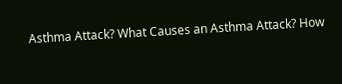Asthma Attack? What Causes an Asthma Attack? How